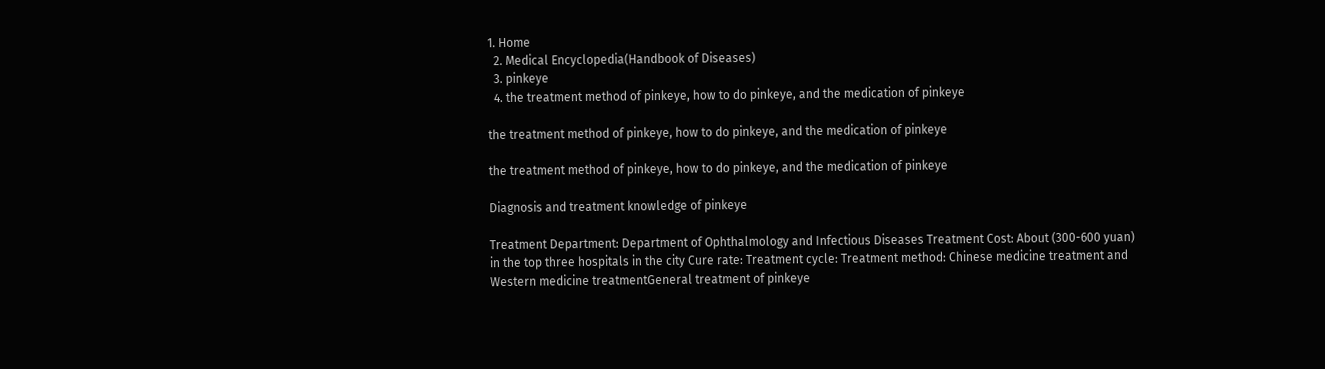1. Home
  2. Medical Encyclopedia(Handbook of Diseases)
  3. pinkeye
  4. the treatment method of pinkeye, how to do pinkeye, and the medication of pinkeye

the treatment method of pinkeye, how to do pinkeye, and the medication of pinkeye

the treatment method of pinkeye, how to do pinkeye, and the medication of pinkeye

Diagnosis and treatment knowledge of pinkeye

Treatment Department: Department of Ophthalmology and Infectious Diseases Treatment Cost: About (300-600 yuan) in the top three hospitals in the city Cure rate: Treatment cycle: Treatment method: Chinese medicine treatment and Western medicine treatmentGeneral treatment of pinkeye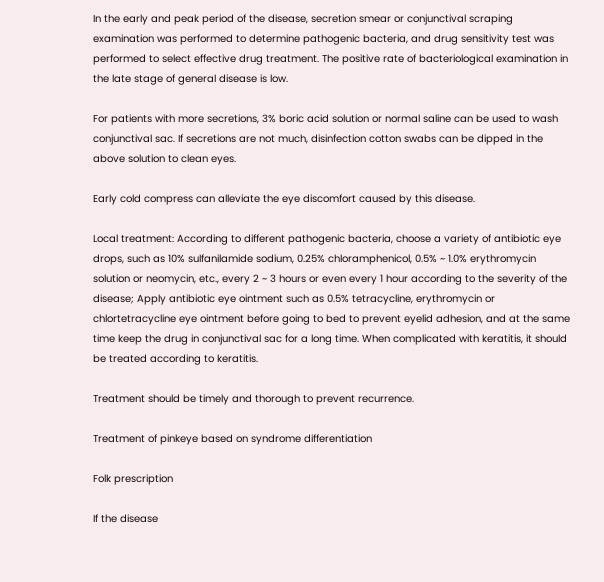In the early and peak period of the disease, secretion smear or conjunctival scraping examination was performed to determine pathogenic bacteria, and drug sensitivity test was performed to select effective drug treatment. The positive rate of bacteriological examination in the late stage of general disease is low.

For patients with more secretions, 3% boric acid solution or normal saline can be used to wash conjunctival sac. If secretions are not much, disinfection cotton swabs can be dipped in the above solution to clean eyes.

Early cold compress can alleviate the eye discomfort caused by this disease.

Local treatment: According to different pathogenic bacteria, choose a variety of antibiotic eye drops, such as 10% sulfanilamide sodium, 0.25% chloramphenicol, 0.5% ~ 1.0% erythromycin solution or neomycin, etc., every 2 ~ 3 hours or even every 1 hour according to the severity of the disease; Apply antibiotic eye ointment such as 0.5% tetracycline, erythromycin or chlortetracycline eye ointment before going to bed to prevent eyelid adhesion, and at the same time keep the drug in conjunctival sac for a long time. When complicated with keratitis, it should be treated according to keratitis.

Treatment should be timely and thorough to prevent recurrence.

Treatment of pinkeye based on syndrome differentiation

Folk prescription

If the disease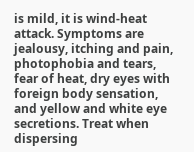is mild, it is wind-heat attack. Symptoms are jealousy, itching and pain, photophobia and tears, fear of heat, dry eyes with foreign body sensation, and yellow and white eye secretions. Treat when dispersing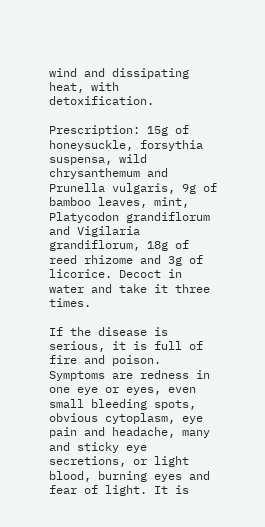wind and dissipating heat, with detoxification.

Prescription: 15g of honeysuckle, forsythia suspensa, wild chrysanthemum and Prunella vulgaris, 9g of bamboo leaves, mint, Platycodon grandiflorum and Vigilaria grandiflorum, 18g of reed rhizome and 3g of licorice. Decoct in water and take it three times.

If the disease is serious, it is full of fire and poison. Symptoms are redness in one eye or eyes, even small bleeding spots, obvious cytoplasm, eye pain and headache, many and sticky eye secretions, or light blood, burning eyes and fear of light. It is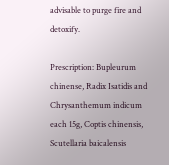advisable to purge fire and detoxify.

Prescription: Bupleurum chinense, Radix Isatidis and Chrysanthemum indicum each 15g, Coptis chinensis, Scutellaria baicalensis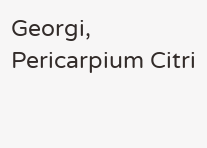Georgi, Pericarpium Citri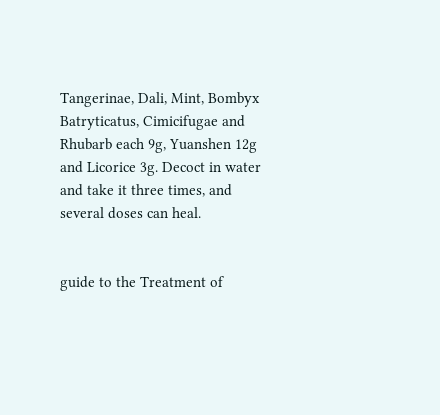Tangerinae, Dali, Mint, Bombyx Batryticatus, Cimicifugae and Rhubarb each 9g, Yuanshen 12g and Licorice 3g. Decoct in water and take it three times, and several doses can heal.


guide to the Treatment of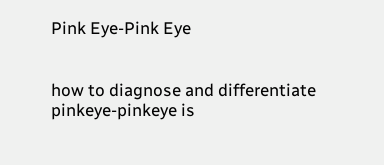Pink Eye-Pink Eye


how to diagnose and differentiate pinkeye-pinkeye is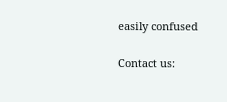easily confused

Contact us: